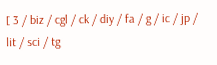[ 3 / biz / cgl / ck / diy / fa / g / ic / jp / lit / sci / tg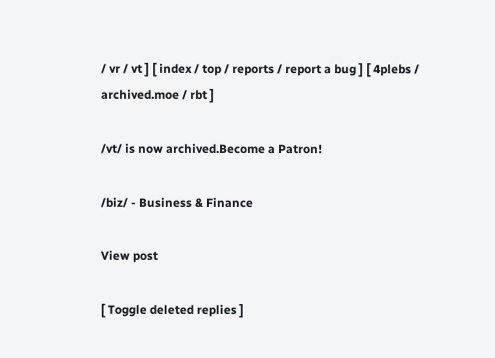/ vr / vt ] [ index / top / reports / report a bug ] [ 4plebs / archived.moe / rbt ]

/vt/ is now archived.Become a Patron!

/biz/ - Business & Finance

View post

[ Toggle deleted replies ]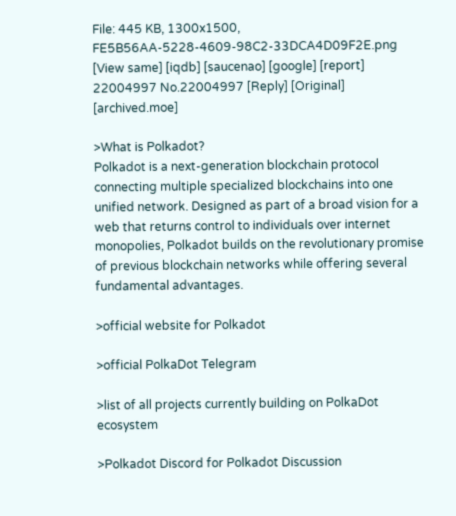File: 445 KB, 1300x1500, FE5B56AA-5228-4609-98C2-33DCA4D09F2E.png [View same] [iqdb] [saucenao] [google] [report]
22004997 No.22004997 [Reply] [Original] [archived.moe]

>What is Polkadot?
Polkadot is a next-generation blockchain protocol connecting multiple specialized blockchains into one unified network. Designed as part of a broad vision for a web that returns control to individuals over internet monopolies, Polkadot builds on the revolutionary promise of previous blockchain networks while offering several fundamental advantages.

>official website for Polkadot

>official PolkaDot Telegram

>list of all projects currently building on PolkaDot ecosystem

>Polkadot Discord for Polkadot Discussion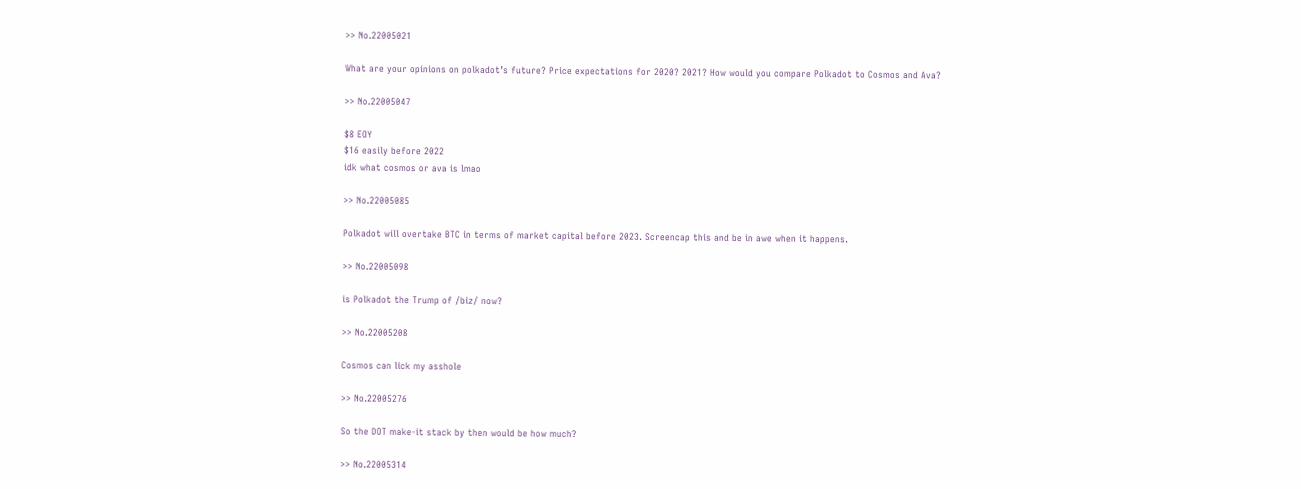>> No.22005021

What are your opinions on polkadot’s future? Price expectations for 2020? 2021? How would you compare Polkadot to Cosmos and Ava?

>> No.22005047

$8 EOY
$16 easily before 2022
idk what cosmos or ava is lmao

>> No.22005085

Polkadot will overtake BTC in terms of market capital before 2023. Screencap this and be in awe when it happens.

>> No.22005098

is Polkadot the Trump of /biz/ now?

>> No.22005208

Cosmos can lick my asshole

>> No.22005276

So the DOT make-it stack by then would be how much?

>> No.22005314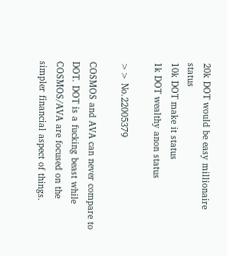20k DOT would be easy millionaire status
10k DOT make it status
1k DOT wealthy anon status

>> No.22005379

COSMOS and AVA can never compare to DOT. DOT is a fucking beast while COSMOS/AVA are focused on the simpler financial aspect of things.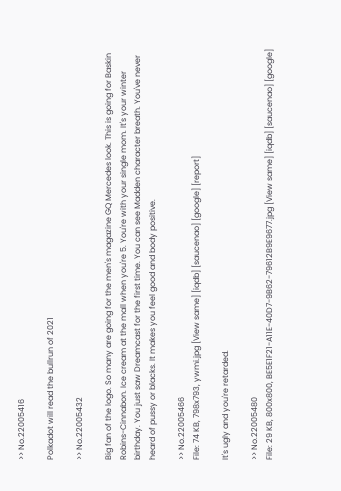>> No.22005416

Polkadot will read the bullrun of 2021

>> No.22005432

Big fan of the logo. So many are going for the men's magazine GQ Mercedes look. This is going for Baskin Robins-Cinnabon. Ice cream at the mall when you're 5. You're with your single mom. It's your winter birthday. You just saw Dreamcast for the first time. You can see Madden character breath. You've never heard of pussy or blacks. It makes you feel good and body positive.

>> No.22005466
File: 74 KB, 798x793, ywmi.jpg [View same] [iqdb] [saucenao] [google] [report]

It's ugly and you're retarded.

>> No.22005480
File: 29 KB, 800x800, BE5E1F21-A11E-40D7-9B62-79612B9E9677.jpg [View same] [iqdb] [saucenao] [google]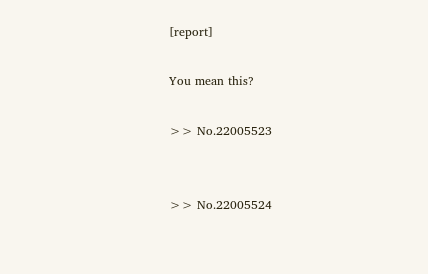[report]

You mean this?

>> No.22005523


>> No.22005524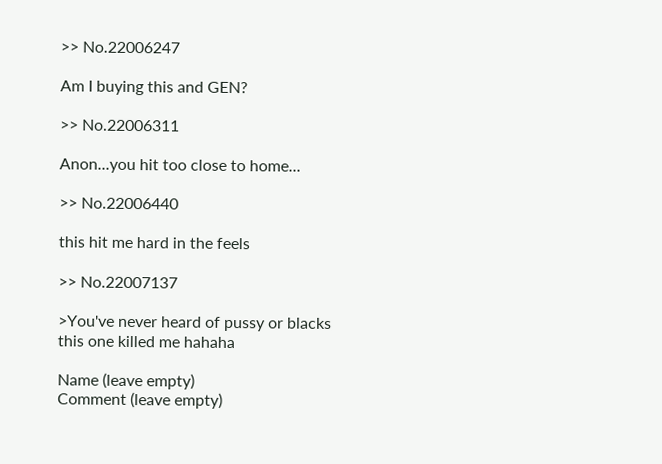>> No.22006247

Am I buying this and GEN?

>> No.22006311

Anon...you hit too close to home...

>> No.22006440

this hit me hard in the feels

>> No.22007137

>You've never heard of pussy or blacks
this one killed me hahaha

Name (leave empty)
Comment (leave empty)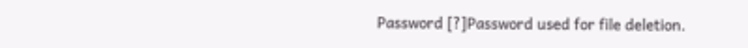Password [?]Password used for file deletion.